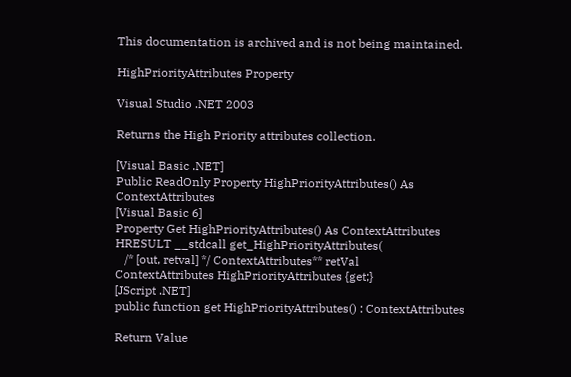This documentation is archived and is not being maintained.

HighPriorityAttributes Property

Visual Studio .NET 2003

Returns the High Priority attributes collection.

[Visual Basic .NET]
Public ReadOnly Property HighPriorityAttributes() As ContextAttributes
[Visual Basic 6]
Property Get HighPriorityAttributes() As ContextAttributes
HRESULT __stdcall get_HighPriorityAttributes(
   /* [out, retval] */ ContextAttributes** retVal
ContextAttributes HighPriorityAttributes {get;}
[JScript .NET]
public function get HighPriorityAttributes() : ContextAttributes

Return Value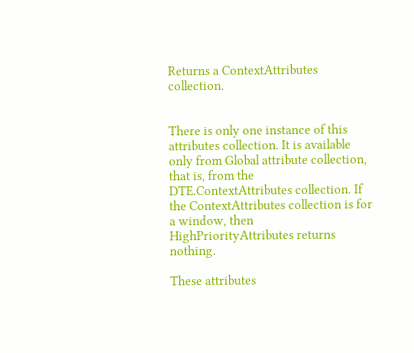Returns a ContextAttributes collection.


There is only one instance of this attributes collection. It is available only from Global attribute collection, that is, from the DTE.ContextAttributes collection. If the ContextAttributes collection is for a window, then HighPriorityAttributes returns nothing.

These attributes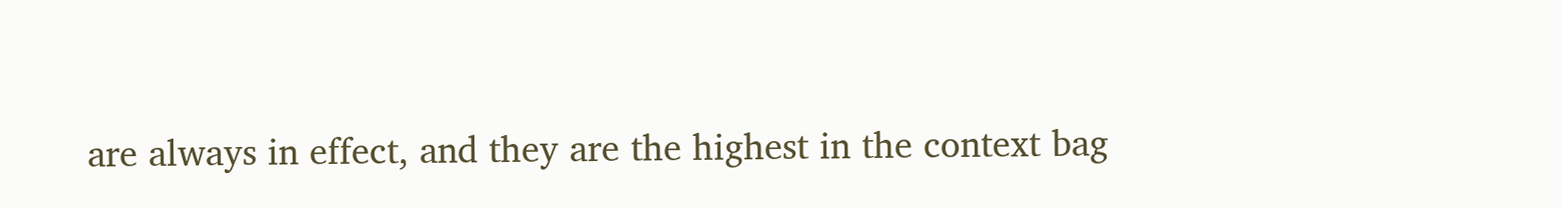are always in effect, and they are the highest in the context bag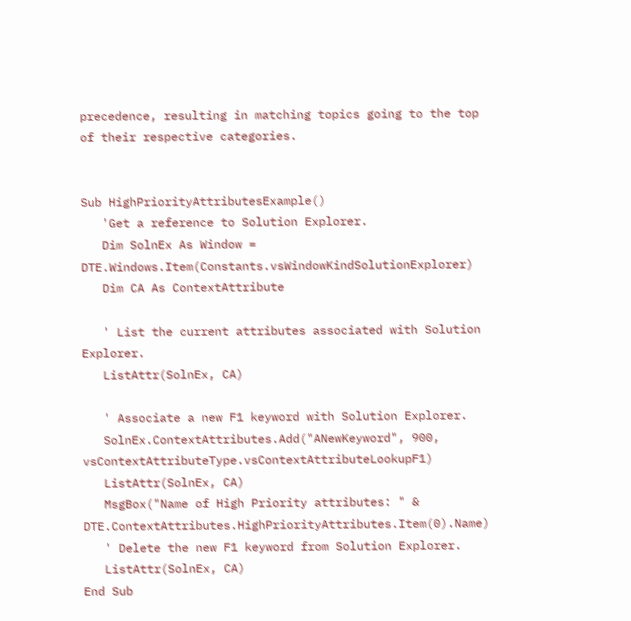precedence, resulting in matching topics going to the top of their respective categories.


Sub HighPriorityAttributesExample()
   'Get a reference to Solution Explorer.
   Dim SolnEx As Window = DTE.Windows.Item(Constants.vsWindowKindSolutionExplorer)
   Dim CA As ContextAttribute

   ' List the current attributes associated with Solution Explorer.
   ListAttr(SolnEx, CA)

   ' Associate a new F1 keyword with Solution Explorer.
   SolnEx.ContextAttributes.Add("ANewKeyword", 900, vsContextAttributeType.vsContextAttributeLookupF1)
   ListAttr(SolnEx, CA)
   MsgBox("Name of High Priority attributes: " & DTE.ContextAttributes.HighPriorityAttributes.Item(0).Name)
   ' Delete the new F1 keyword from Solution Explorer.
   ListAttr(SolnEx, CA)
End Sub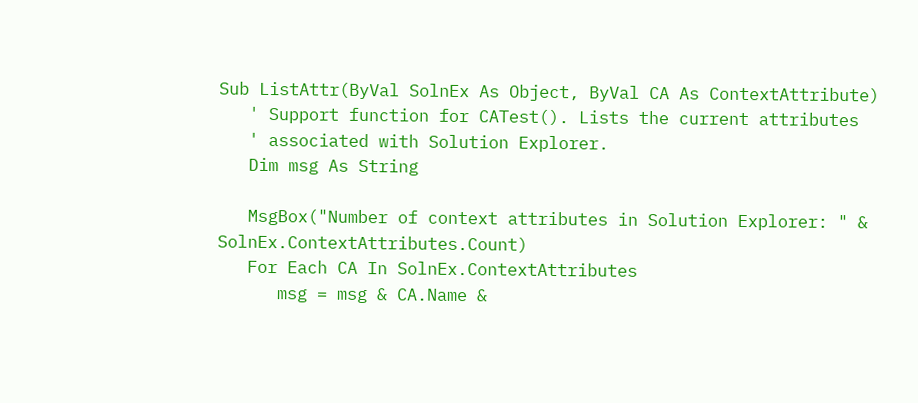Sub ListAttr(ByVal SolnEx As Object, ByVal CA As ContextAttribute)
   ' Support function for CATest(). Lists the current attributes
   ' associated with Solution Explorer.
   Dim msg As String

   MsgBox("Number of context attributes in Solution Explorer: " & SolnEx.ContextAttributes.Count)
   For Each CA In SolnEx.ContextAttributes
      msg = msg & CA.Name &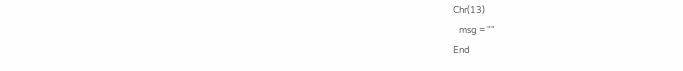Chr(13)
   msg = ""
End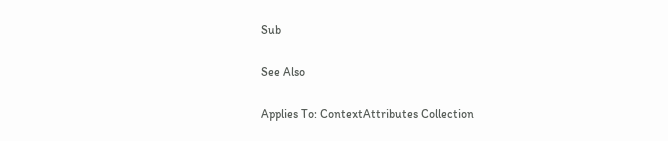Sub

See Also

Applies To: ContextAttributes Collection